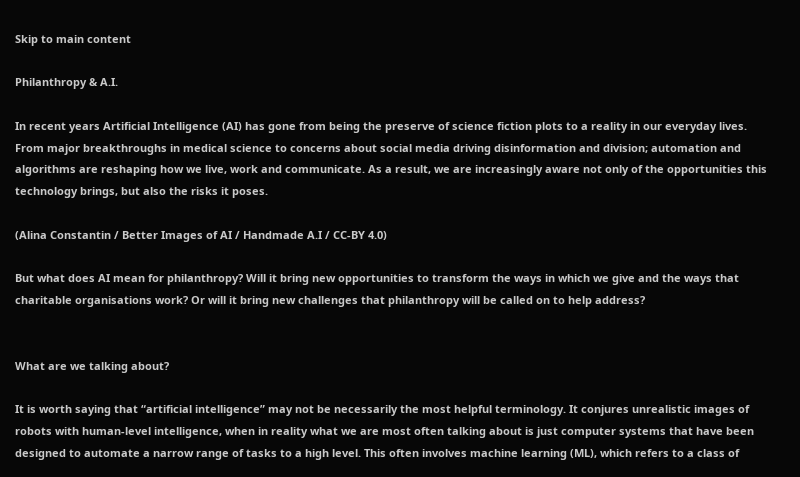Skip to main content

Philanthropy & A.I.

In recent years Artificial Intelligence (AI) has gone from being the preserve of science fiction plots to a reality in our everyday lives. From major breakthroughs in medical science to concerns about social media driving disinformation and division; automation and algorithms are reshaping how we live, work and communicate. As a result, we are increasingly aware not only of the opportunities this technology brings, but also the risks it poses.

(Alina Constantin / Better Images of AI / Handmade A.I / CC-BY 4.0)

But what does AI mean for philanthropy? Will it bring new opportunities to transform the ways in which we give and the ways that charitable organisations work? Or will it bring new challenges that philanthropy will be called on to help address?


What are we talking about?

It is worth saying that “artificial intelligence” may not be necessarily the most helpful terminology. It conjures unrealistic images of robots with human-level intelligence, when in reality what we are most often talking about is just computer systems that have been designed to automate a narrow range of tasks to a high level. This often involves machine learning (ML), which refers to a class of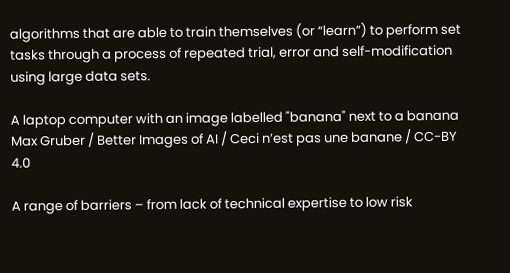algorithms that are able to train themselves (or “learn”) to perform set tasks through a process of repeated trial, error and self-modification using large data sets.

A laptop computer with an image labelled "banana" next to a banana
Max Gruber / Better Images of AI / Ceci n’est pas une banane / CC-BY 4.0

A range of barriers – from lack of technical expertise to low risk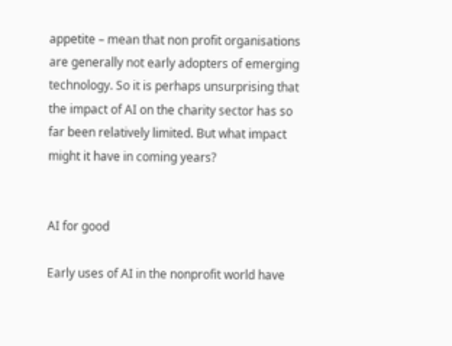appetite – mean that non profit organisations are generally not early adopters of emerging technology. So it is perhaps unsurprising that the impact of AI on the charity sector has so far been relatively limited. But what impact might it have in coming years?


AI for good

Early uses of AI in the nonprofit world have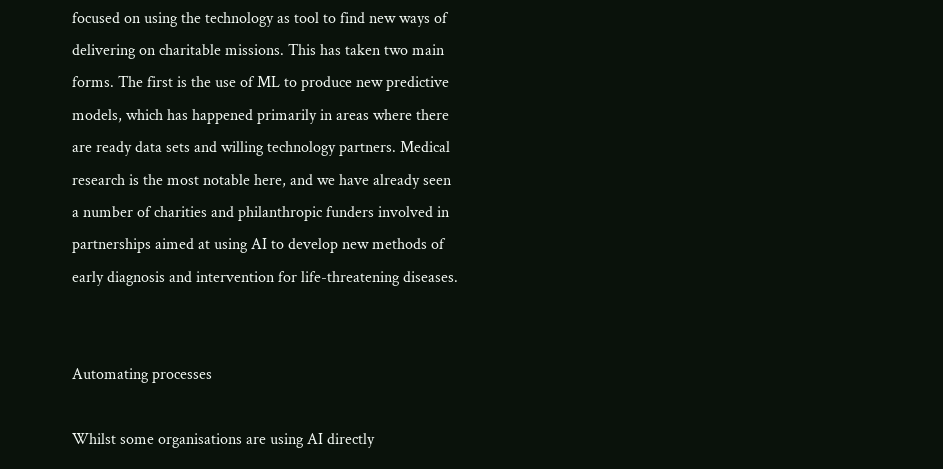focused on using the technology as tool to find new ways of delivering on charitable missions. This has taken two main forms. The first is the use of ML to produce new predictive models, which has happened primarily in areas where there are ready data sets and willing technology partners. Medical research is the most notable here, and we have already seen a number of charities and philanthropic funders involved in partnerships aimed at using AI to develop new methods of early diagnosis and intervention for life-threatening diseases.


Automating processes

Whilst some organisations are using AI directly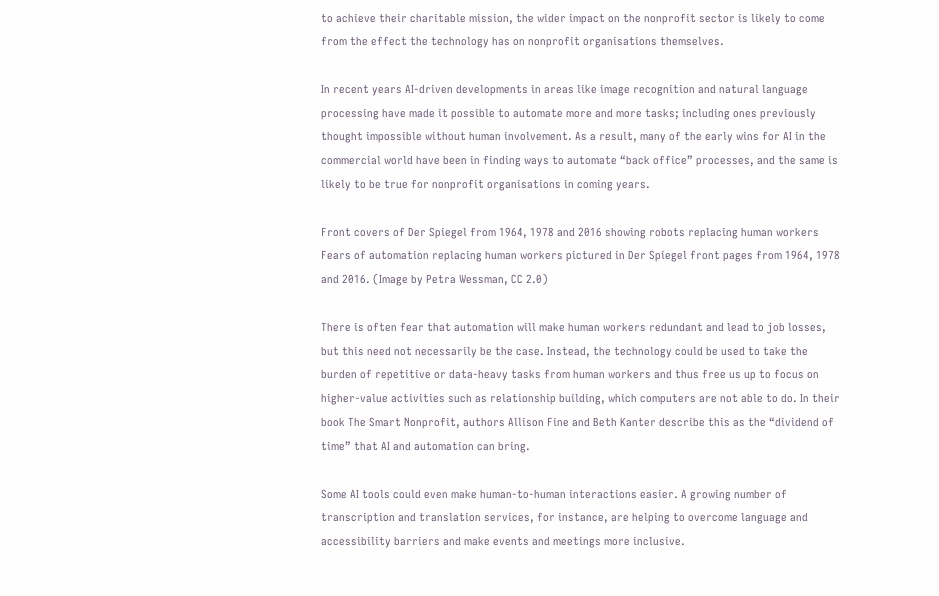to achieve their charitable mission, the wider impact on the nonprofit sector is likely to come from the effect the technology has on nonprofit organisations themselves.

In recent years AI-driven developments in areas like image recognition and natural language processing have made it possible to automate more and more tasks; including ones previously thought impossible without human involvement. As a result, many of the early wins for AI in the commercial world have been in finding ways to automate “back office” processes, and the same is likely to be true for nonprofit organisations in coming years.

Front covers of Der Spiegel from 1964, 1978 and 2016 showing robots replacing human workers
Fears of automation replacing human workers pictured in Der Spiegel front pages from 1964, 1978 and 2016. (Image by Petra Wessman, CC 2.0)

There is often fear that automation will make human workers redundant and lead to job losses, but this need not necessarily be the case. Instead, the technology could be used to take the burden of repetitive or data-heavy tasks from human workers and thus free us up to focus on higher-value activities such as relationship building, which computers are not able to do. In their book The Smart Nonprofit, authors Allison Fine and Beth Kanter describe this as the “dividend of time” that AI and automation can bring.

Some AI tools could even make human-to-human interactions easier. A growing number of transcription and translation services, for instance, are helping to overcome language and accessibility barriers and make events and meetings more inclusive.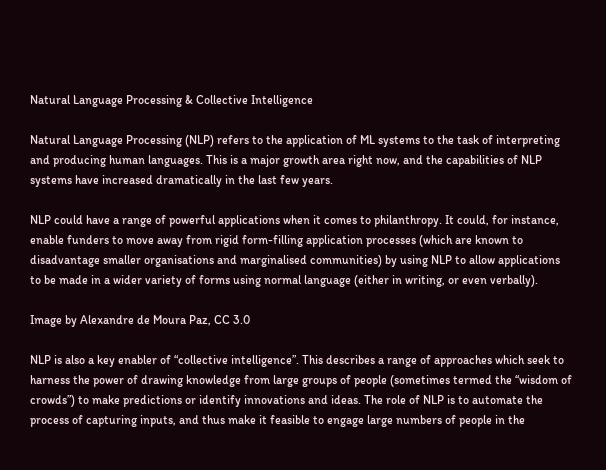Natural Language Processing & Collective Intelligence

Natural Language Processing (NLP) refers to the application of ML systems to the task of interpreting and producing human languages. This is a major growth area right now, and the capabilities of NLP systems have increased dramatically in the last few years.

NLP could have a range of powerful applications when it comes to philanthropy. It could, for instance, enable funders to move away from rigid form-filling application processes (which are known to disadvantage smaller organisations and marginalised communities) by using NLP to allow applications to be made in a wider variety of forms using normal language (either in writing, or even verbally).

Image by Alexandre de Moura Paz, CC 3.0

NLP is also a key enabler of “collective intelligence”. This describes a range of approaches which seek to harness the power of drawing knowledge from large groups of people (sometimes termed the “wisdom of crowds”) to make predictions or identify innovations and ideas. The role of NLP is to automate the process of capturing inputs, and thus make it feasible to engage large numbers of people in the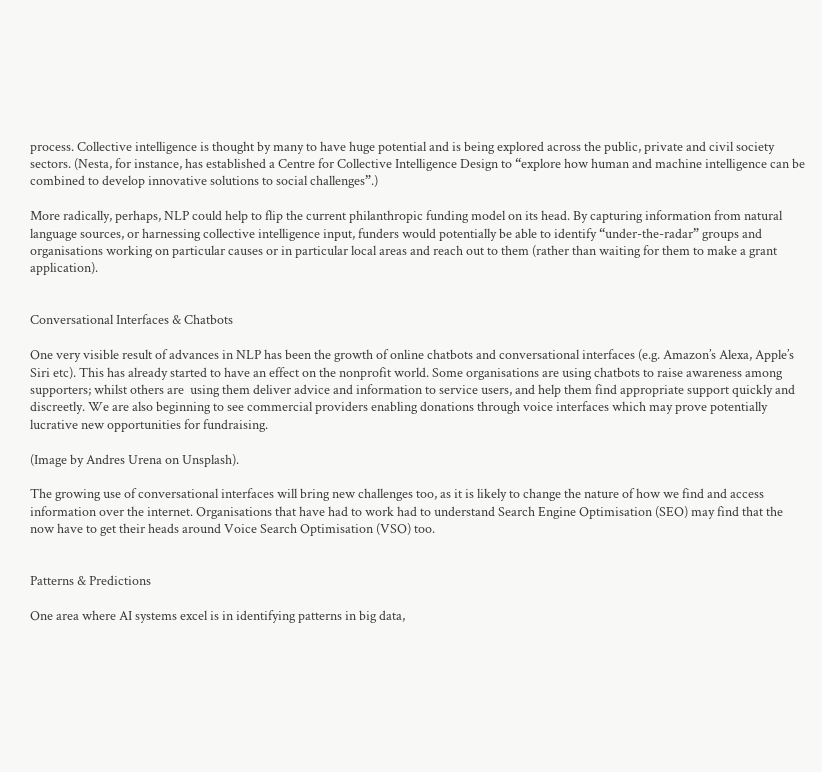process. Collective intelligence is thought by many to have huge potential and is being explored across the public, private and civil society sectors. (Nesta, for instance, has established a Centre for Collective Intelligence Design to “explore how human and machine intelligence can be combined to develop innovative solutions to social challenges”.)

More radically, perhaps, NLP could help to flip the current philanthropic funding model on its head. By capturing information from natural language sources, or harnessing collective intelligence input, funders would potentially be able to identify “under-the-radar” groups and organisations working on particular causes or in particular local areas and reach out to them (rather than waiting for them to make a grant application).


Conversational Interfaces & Chatbots

One very visible result of advances in NLP has been the growth of online chatbots and conversational interfaces (e.g. Amazon’s Alexa, Apple’s Siri etc). This has already started to have an effect on the nonprofit world. Some organisations are using chatbots to raise awareness among supporters; whilst others are  using them deliver advice and information to service users, and help them find appropriate support quickly and discreetly. We are also beginning to see commercial providers enabling donations through voice interfaces which may prove potentially lucrative new opportunities for fundraising.

(Image by Andres Urena on Unsplash).

The growing use of conversational interfaces will bring new challenges too, as it is likely to change the nature of how we find and access information over the internet. Organisations that have had to work had to understand Search Engine Optimisation (SEO) may find that the now have to get their heads around Voice Search Optimisation (VSO) too.


Patterns & Predictions

One area where AI systems excel is in identifying patterns in big data,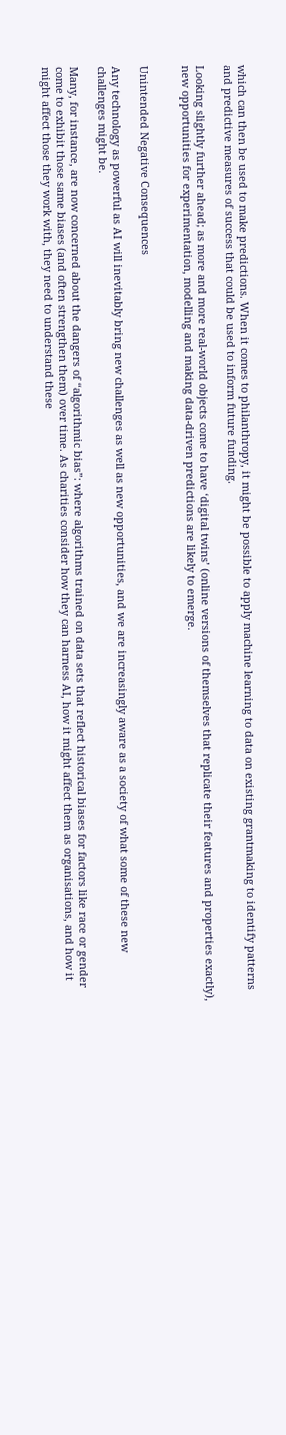which can then be used to make predictions. When it comes to philanthropy, it might be possible to apply machine learning to data on existing grantmaking to identify patterns and predictive measures of success that could be used to inform future funding.

Looking slightly further ahead; as more and more real-world objects come to have ‘digital twins’ (online versions of themselves that replicate their features and properties exactly), new opportunities for experimentation, modelling and making data-driven predictions are likely to emerge.


Unintended Negative Consequences

Any technology as powerful as AI will inevitably bring new challenges as well as new opportunities, and we are increasingly aware as a society of what some of these new challenges might be.

Many, for instance, are now concerned about the dangers of “algorithmic bias”: where algorithms trained on data sets that reflect historical biases for factors like race or gender come to exhibit those same biases (and often strengthen them) over time. As charities consider how they can harness AI, how it might affect them as organisations, and how it might affect those they work with, they need to understand these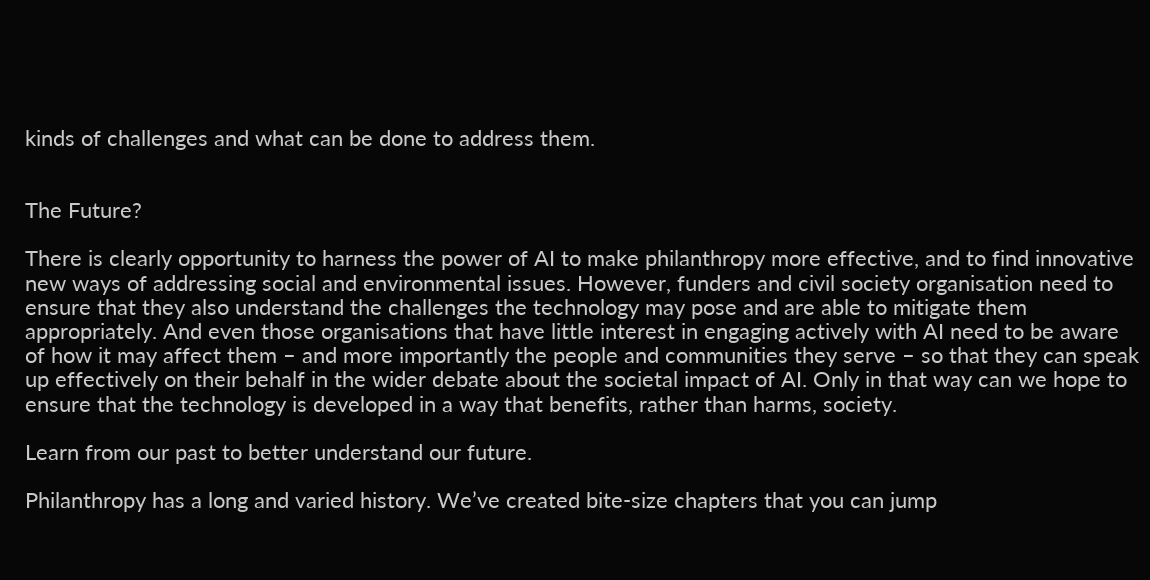kinds of challenges and what can be done to address them.


The Future?

There is clearly opportunity to harness the power of AI to make philanthropy more effective, and to find innovative new ways of addressing social and environmental issues. However, funders and civil society organisation need to ensure that they also understand the challenges the technology may pose and are able to mitigate them appropriately. And even those organisations that have little interest in engaging actively with AI need to be aware of how it may affect them – and more importantly the people and communities they serve – so that they can speak up effectively on their behalf in the wider debate about the societal impact of AI. Only in that way can we hope to ensure that the technology is developed in a way that benefits, rather than harms, society.

Learn from our past to better understand our future.

Philanthropy has a long and varied history. We’ve created bite-size chapters that you can jump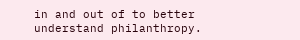in and out of to better understand philanthropy.